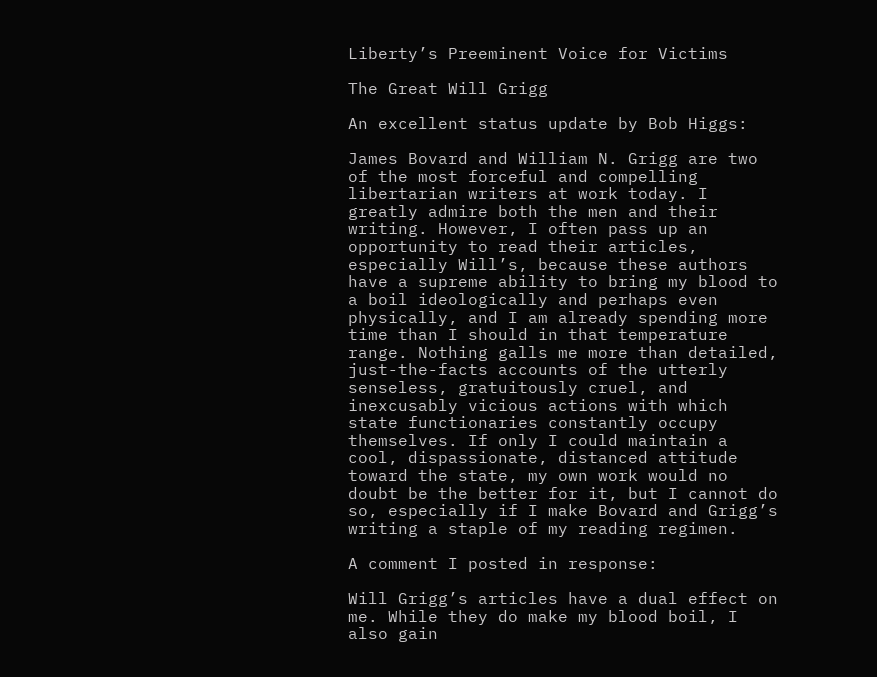Liberty’s Preeminent Voice for Victims

The Great Will Grigg

An excellent status update by Bob Higgs:

James Bovard and William N. Grigg are two of the most forceful and compelling libertarian writers at work today. I greatly admire both the men and their writing. However, I often pass up an opportunity to read their articles, especially Will’s, because these authors have a supreme ability to bring my blood to a boil ideologically and perhaps even physically, and I am already spending more time than I should in that temperature range. Nothing galls me more than detailed, just-the-facts accounts of the utterly senseless, gratuitously cruel, and inexcusably vicious actions with which state functionaries constantly occupy themselves. If only I could maintain a cool, dispassionate, distanced attitude toward the state, my own work would no doubt be the better for it, but I cannot do so, especially if I make Bovard and Grigg’s writing a staple of my reading regimen.

A comment I posted in response:

Will Grigg’s articles have a dual effect on me. While they do make my blood boil, I also gain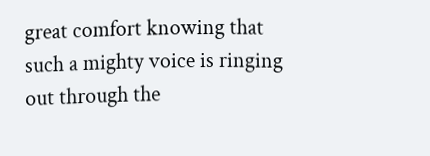great comfort knowing that such a mighty voice is ringing out through the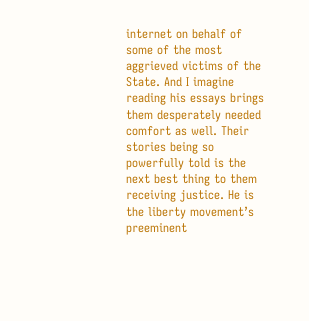internet on behalf of some of the most aggrieved victims of the State. And I imagine reading his essays brings them desperately needed comfort as well. Their stories being so powerfully told is the next best thing to them receiving justice. He is the liberty movement’s preeminent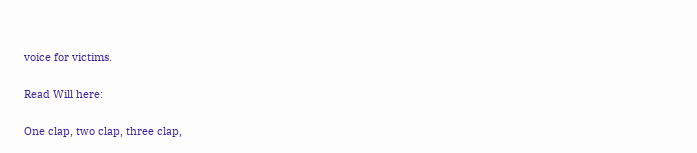voice for victims.

Read Will here:

One clap, two clap, three clap,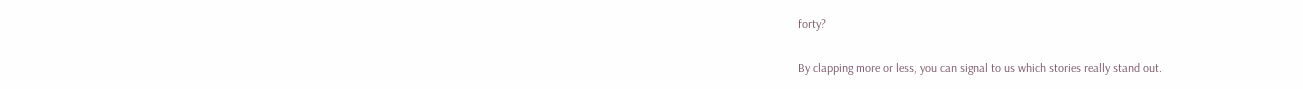forty?

By clapping more or less, you can signal to us which stories really stand out.